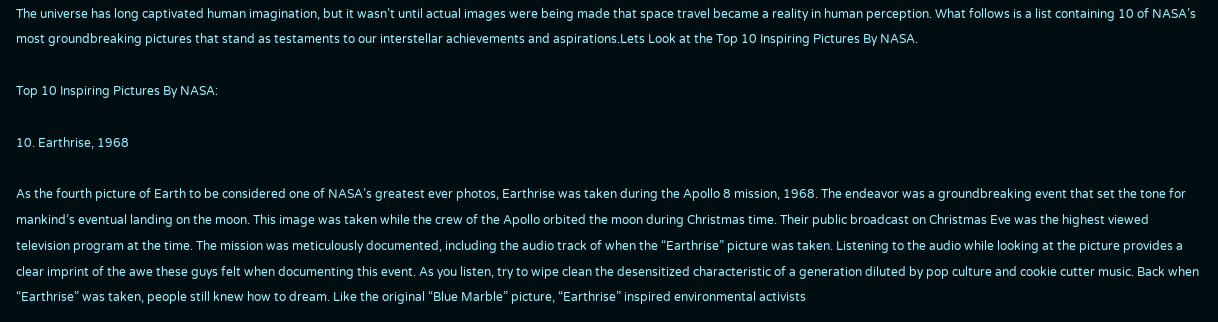The universe has long captivated human imagination, but it wasn’t until actual images were being made that space travel became a reality in human perception. What follows is a list containing 10 of NASA’s most groundbreaking pictures that stand as testaments to our interstellar achievements and aspirations.Lets Look at the Top 10 Inspiring Pictures By NASA.

Top 10 Inspiring Pictures By NASA:

10. Earthrise, 1968

As the fourth picture of Earth to be considered one of NASA’s greatest ever photos, Earthrise was taken during the Apollo 8 mission, 1968. The endeavor was a groundbreaking event that set the tone for mankind’s eventual landing on the moon. This image was taken while the crew of the Apollo orbited the moon during Christmas time. Their public broadcast on Christmas Eve was the highest viewed television program at the time. The mission was meticulously documented, including the audio track of when the “Earthrise” picture was taken. Listening to the audio while looking at the picture provides a clear imprint of the awe these guys felt when documenting this event. As you listen, try to wipe clean the desensitized characteristic of a generation diluted by pop culture and cookie cutter music. Back when “Earthrise” was taken, people still knew how to dream. Like the original “Blue Marble” picture, “Earthrise” inspired environmental activists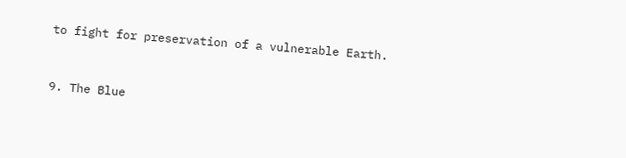to fight for preservation of a vulnerable Earth.


9. The Blue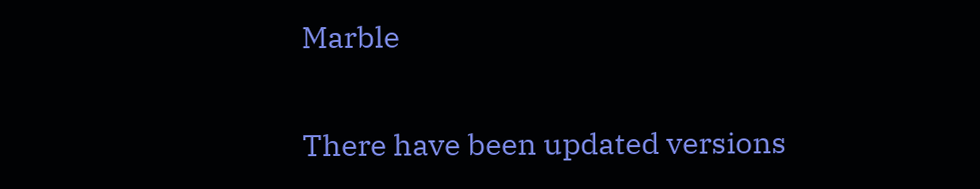Marble

There have been updated versions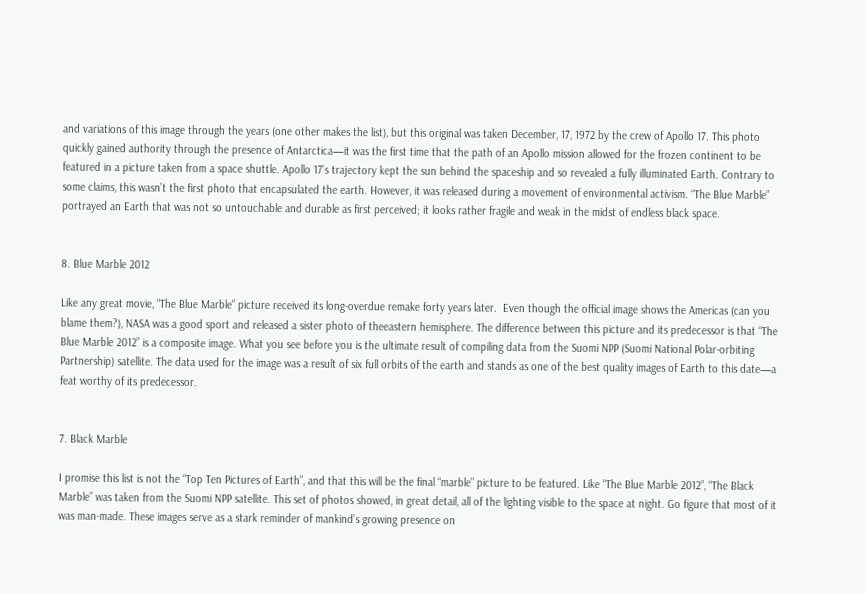and variations of this image through the years (one other makes the list), but this original was taken December, 17, 1972 by the crew of Apollo 17. This photo quickly gained authority through the presence of Antarctica—it was the first time that the path of an Apollo mission allowed for the frozen continent to be featured in a picture taken from a space shuttle. Apollo 17’s trajectory kept the sun behind the spaceship and so revealed a fully illuminated Earth. Contrary to some claims, this wasn’t the first photo that encapsulated the earth. However, it was released during a movement of environmental activism. “The Blue Marble” portrayed an Earth that was not so untouchable and durable as first perceived; it looks rather fragile and weak in the midst of endless black space.


8. Blue Marble 2012

Like any great movie, “The Blue Marble” picture received its long-overdue remake forty years later.  Even though the official image shows the Americas (can you blame them?), NASA was a good sport and released a sister photo of theeastern hemisphere. The difference between this picture and its predecessor is that “The Blue Marble 2012” is a composite image. What you see before you is the ultimate result of compiling data from the Suomi NPP (Suomi National Polar-orbiting Partnership) satellite. The data used for the image was a result of six full orbits of the earth and stands as one of the best quality images of Earth to this date—a feat worthy of its predecessor.


7. Black Marble

I promise this list is not the “Top Ten Pictures of Earth”, and that this will be the final “marble” picture to be featured. Like “The Blue Marble 2012”, “The Black Marble” was taken from the Suomi NPP satellite. This set of photos showed, in great detail, all of the lighting visible to the space at night. Go figure that most of it was man-made. These images serve as a stark reminder of mankind’s growing presence on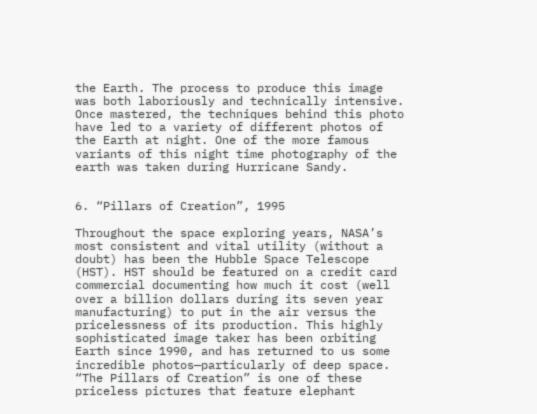the Earth. The process to produce this image was both laboriously and technically intensive. Once mastered, the techniques behind this photo have led to a variety of different photos of the Earth at night. One of the more famous variants of this night time photography of the earth was taken during Hurricane Sandy.


6. “Pillars of Creation”, 1995

Throughout the space exploring years, NASA’s most consistent and vital utility (without a doubt) has been the Hubble Space Telescope (HST). HST should be featured on a credit card commercial documenting how much it cost (well over a billion dollars during its seven year manufacturing) to put in the air versus the pricelessness of its production. This highly sophisticated image taker has been orbiting Earth since 1990, and has returned to us some incredible photos—particularly of deep space. “The Pillars of Creation” is one of these priceless pictures that feature elephant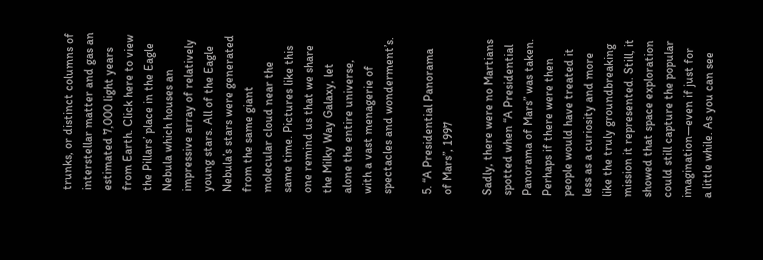trunks, or distinct columns of interstellar matter and gas an estimated 7,000 light years from Earth. Click here to view the Pillars’ place in the Eagle Nebula which houses an impressive array of relatively young stars. All of the Eagle Nebula’s stars were generated from the same giant molecular cloud near the same time. Pictures like this one remind us that we share the Milky Way Galaxy, let alone the entire universe, with a vast menagerie of spectacles and wonderment’s.

5. “A Presidential Panorama of Mars”, 1997

Sadly, there were no Martians spotted when “A Presidential Panorama of Mars” was taken. Perhaps if there were then people would have treated it less as a curiosity and more like the truly groundbreaking mission it represented. Still, it showed that space exploration could still capture the popular imagination—even if just for a little while. As you can see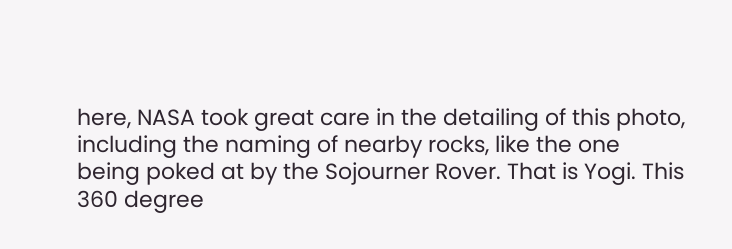here, NASA took great care in the detailing of this photo, including the naming of nearby rocks, like the one being poked at by the Sojourner Rover. That is Yogi. This 360 degree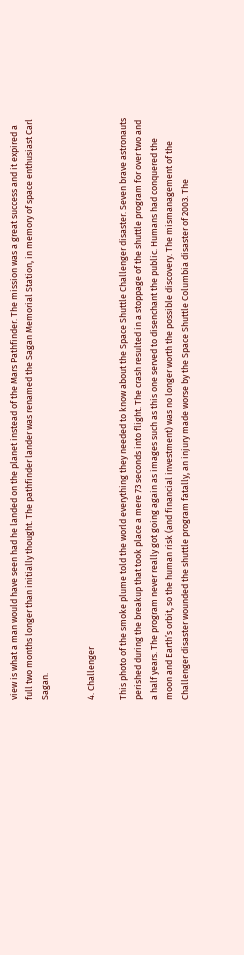view is what a man would have seen had he landed on the planet instead of the Mars Pathfinder. The mission was a great success and it expired a full two months longer than initially thought. The pathfinder lander was renamed the Sagan Memorial Station, in memory of space enthusiast Carl Sagan.


4. Challenger

This photo of the smoke plume told the world everything they needed to know about the Space Shuttle Challenger disaster. Seven brave astronauts perished during the breakup that took place a mere 73 seconds into flight. The crash resulted in a stoppage of the shuttle program for over two and a half years. The program never really got going again as images such as this one served to disenchant the public. Humans had conquered the moon and Earth’s orbit, so the human risk (and financial investment) was no longer worth the possible discovery. The mismanagement of the Challenger disaster wounded the shuttle program fatally, an injury made worse by the Space Shuttle Columbia disaster of 2003. The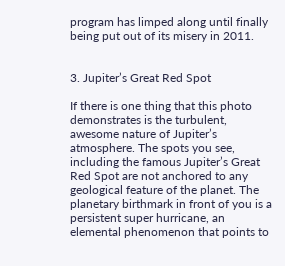program has limped along until finally being put out of its misery in 2011.


3. Jupiter’s Great Red Spot

If there is one thing that this photo demonstrates is the turbulent, awesome nature of Jupiter’s atmosphere. The spots you see, including the famous Jupiter’s Great Red Spot are not anchored to any geological feature of the planet. The planetary birthmark in front of you is a persistent super hurricane, an elemental phenomenon that points to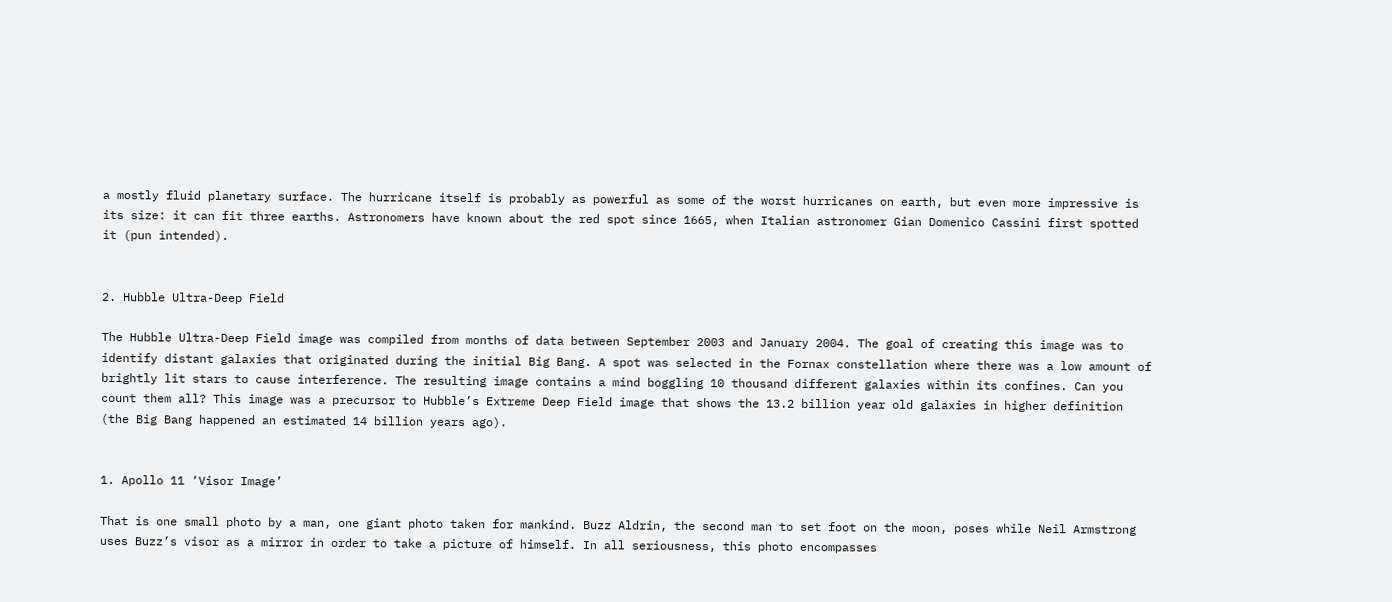a mostly fluid planetary surface. The hurricane itself is probably as powerful as some of the worst hurricanes on earth, but even more impressive is its size: it can fit three earths. Astronomers have known about the red spot since 1665, when Italian astronomer Gian Domenico Cassini first spotted it (pun intended).


2. Hubble Ultra-Deep Field

The Hubble Ultra-Deep Field image was compiled from months of data between September 2003 and January 2004. The goal of creating this image was to identify distant galaxies that originated during the initial Big Bang. A spot was selected in the Fornax constellation where there was a low amount of brightly lit stars to cause interference. The resulting image contains a mind boggling 10 thousand different galaxies within its confines. Can you count them all? This image was a precursor to Hubble’s Extreme Deep Field image that shows the 13.2 billion year old galaxies in higher definition (the Big Bang happened an estimated 14 billion years ago).


1. Apollo 11 ‘Visor Image’

That is one small photo by a man, one giant photo taken for mankind. Buzz Aldrin, the second man to set foot on the moon, poses while Neil Armstrong uses Buzz’s visor as a mirror in order to take a picture of himself. In all seriousness, this photo encompasses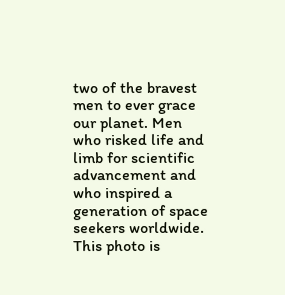two of the bravest men to ever grace our planet. Men who risked life and limb for scientific advancement and who inspired a generation of space seekers worldwide. This photo is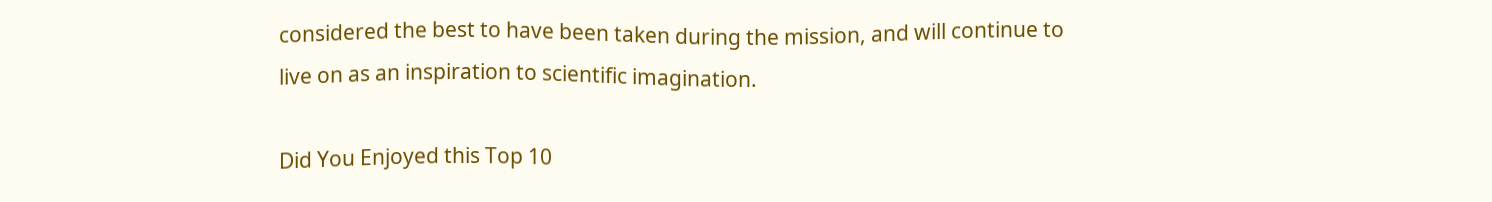considered the best to have been taken during the mission, and will continue to live on as an inspiration to scientific imagination.

Did You Enjoyed this Top 10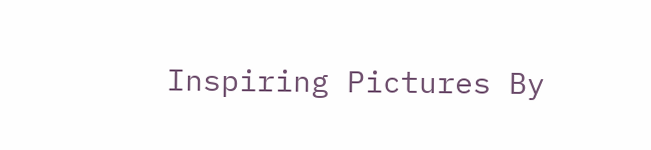Inspiring Pictures By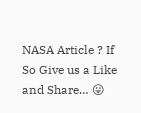NASA Article ? If So Give us a Like and Share… 😛